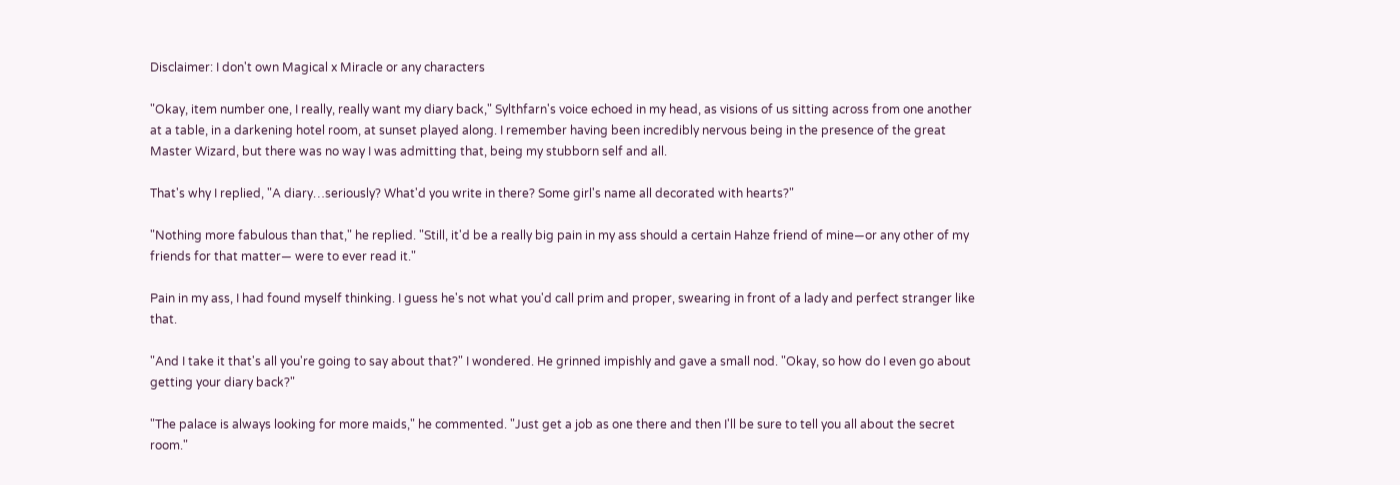Disclaimer: I don't own Magical x Miracle or any characters

"Okay, item number one, I really, really want my diary back," Sylthfarn's voice echoed in my head, as visions of us sitting across from one another at a table, in a darkening hotel room, at sunset played along. I remember having been incredibly nervous being in the presence of the great Master Wizard, but there was no way I was admitting that, being my stubborn self and all.

That's why I replied, "A diary…seriously? What'd you write in there? Some girl's name all decorated with hearts?"

"Nothing more fabulous than that," he replied. "Still, it'd be a really big pain in my ass should a certain Hahze friend of mine—or any other of my friends for that matter— were to ever read it."

Pain in my ass, I had found myself thinking. I guess he's not what you'd call prim and proper, swearing in front of a lady and perfect stranger like that.

"And I take it that's all you're going to say about that?" I wondered. He grinned impishly and gave a small nod. "Okay, so how do I even go about getting your diary back?"

"The palace is always looking for more maids," he commented. "Just get a job as one there and then I'll be sure to tell you all about the secret room."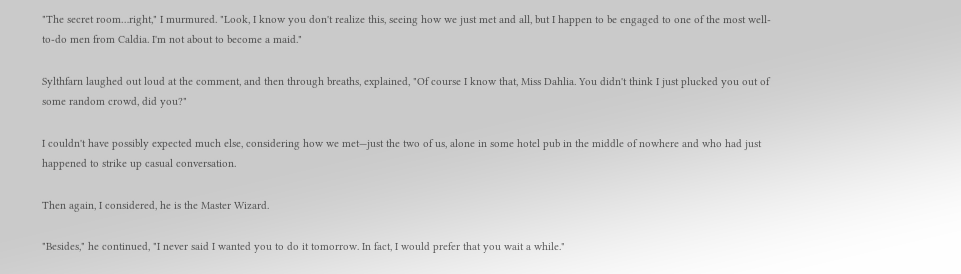"The secret room…right," I murmured. "Look, I know you don't realize this, seeing how we just met and all, but I happen to be engaged to one of the most well-to-do men from Caldia. I'm not about to become a maid."

Sylthfarn laughed out loud at the comment, and then through breaths, explained, "Of course I know that, Miss Dahlia. You didn't think I just plucked you out of some random crowd, did you?"

I couldn't have possibly expected much else, considering how we met—just the two of us, alone in some hotel pub in the middle of nowhere and who had just happened to strike up casual conversation.

Then again, I considered, he is the Master Wizard.

"Besides," he continued, "I never said I wanted you to do it tomorrow. In fact, I would prefer that you wait a while."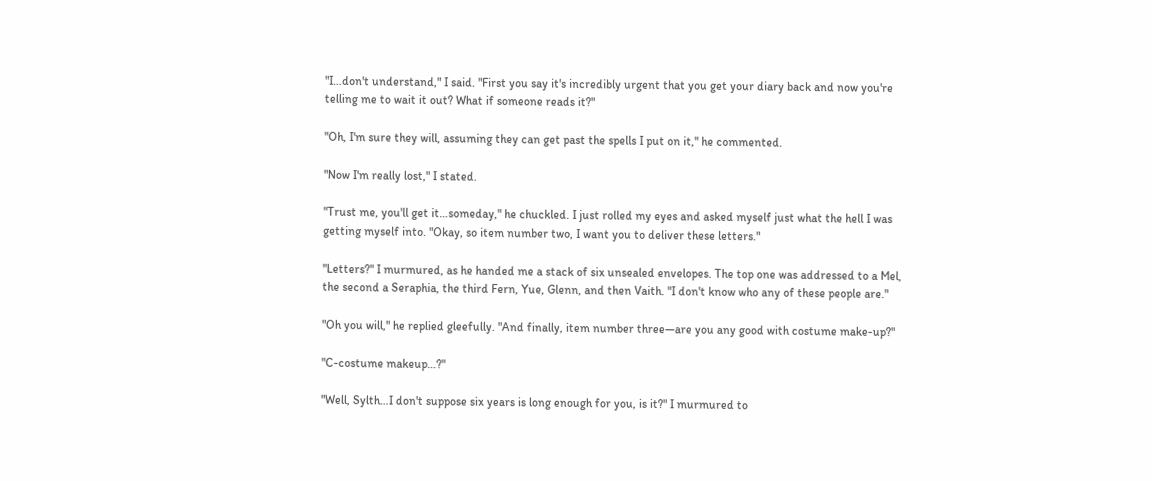"I…don't understand," I said. "First you say it's incredibly urgent that you get your diary back and now you're telling me to wait it out? What if someone reads it?"

"Oh, I'm sure they will, assuming they can get past the spells I put on it," he commented.

"Now I'm really lost," I stated.

"Trust me, you'll get it…someday," he chuckled. I just rolled my eyes and asked myself just what the hell I was getting myself into. "Okay, so item number two, I want you to deliver these letters."

"Letters?" I murmured, as he handed me a stack of six unsealed envelopes. The top one was addressed to a Mel, the second a Seraphia, the third Fern, Yue, Glenn, and then Vaith. "I don't know who any of these people are."

"Oh you will," he replied gleefully. "And finally, item number three—are you any good with costume make-up?"

"C-costume makeup…?"

"Well, Sylth…I don't suppose six years is long enough for you, is it?" I murmured to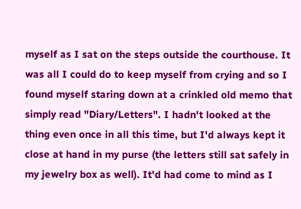myself as I sat on the steps outside the courthouse. It was all I could do to keep myself from crying and so I found myself staring down at a crinkled old memo that simply read "Diary/Letters". I hadn't looked at the thing even once in all this time, but I'd always kept it close at hand in my purse (the letters still sat safely in my jewelry box as well). It'd had come to mind as I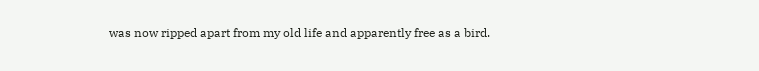was now ripped apart from my old life and apparently free as a bird.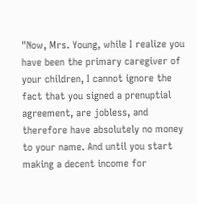"Now, Mrs. Young, while I realize you have been the primary caregiver of your children, I cannot ignore the fact that you signed a prenuptial agreement, are jobless, and therefore have absolutely no money to your name. And until you start making a decent income for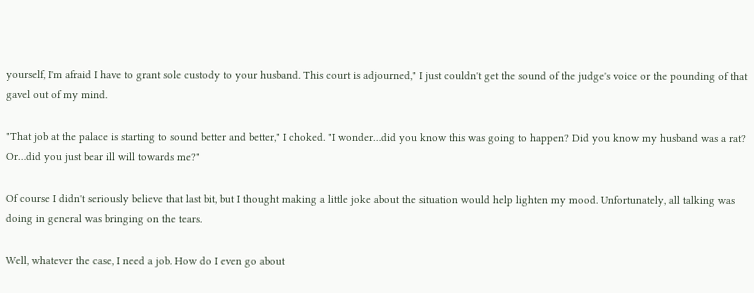yourself, I'm afraid I have to grant sole custody to your husband. This court is adjourned," I just couldn't get the sound of the judge's voice or the pounding of that gavel out of my mind.

"That job at the palace is starting to sound better and better," I choked. "I wonder…did you know this was going to happen? Did you know my husband was a rat? Or…did you just bear ill will towards me?"

Of course I didn't seriously believe that last bit, but I thought making a little joke about the situation would help lighten my mood. Unfortunately, all talking was doing in general was bringing on the tears.

Well, whatever the case, I need a job. How do I even go about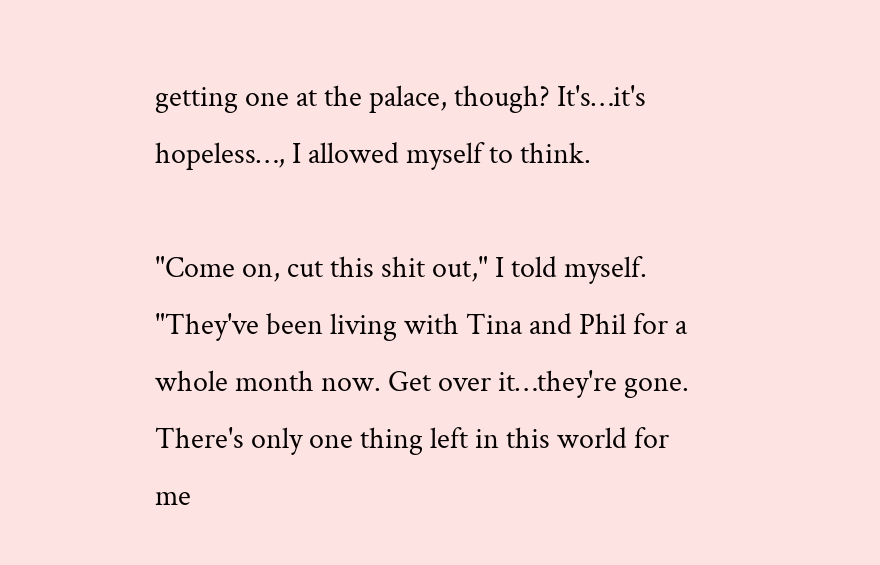getting one at the palace, though? It's…it's hopeless…, I allowed myself to think.

"Come on, cut this shit out," I told myself. "They've been living with Tina and Phil for a whole month now. Get over it…they're gone. There's only one thing left in this world for me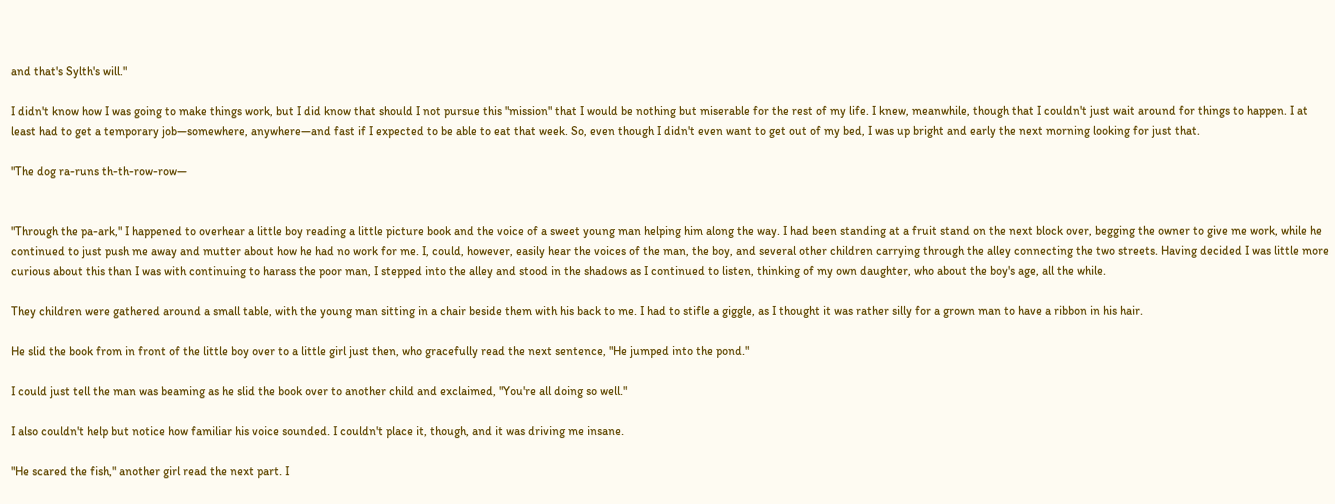and that's Sylth's will."

I didn't know how I was going to make things work, but I did know that should I not pursue this "mission" that I would be nothing but miserable for the rest of my life. I knew, meanwhile, though that I couldn't just wait around for things to happen. I at least had to get a temporary job—somewhere, anywhere—and fast if I expected to be able to eat that week. So, even though I didn't even want to get out of my bed, I was up bright and early the next morning looking for just that.

"The dog ra-runs th-th-row-row—


"Through the pa-ark," I happened to overhear a little boy reading a little picture book and the voice of a sweet young man helping him along the way. I had been standing at a fruit stand on the next block over, begging the owner to give me work, while he continued to just push me away and mutter about how he had no work for me. I, could, however, easily hear the voices of the man, the boy, and several other children carrying through the alley connecting the two streets. Having decided I was little more curious about this than I was with continuing to harass the poor man, I stepped into the alley and stood in the shadows as I continued to listen, thinking of my own daughter, who about the boy's age, all the while.

They children were gathered around a small table, with the young man sitting in a chair beside them with his back to me. I had to stifle a giggle, as I thought it was rather silly for a grown man to have a ribbon in his hair.

He slid the book from in front of the little boy over to a little girl just then, who gracefully read the next sentence, "He jumped into the pond."

I could just tell the man was beaming as he slid the book over to another child and exclaimed, "You're all doing so well."

I also couldn't help but notice how familiar his voice sounded. I couldn't place it, though, and it was driving me insane.

"He scared the fish," another girl read the next part. I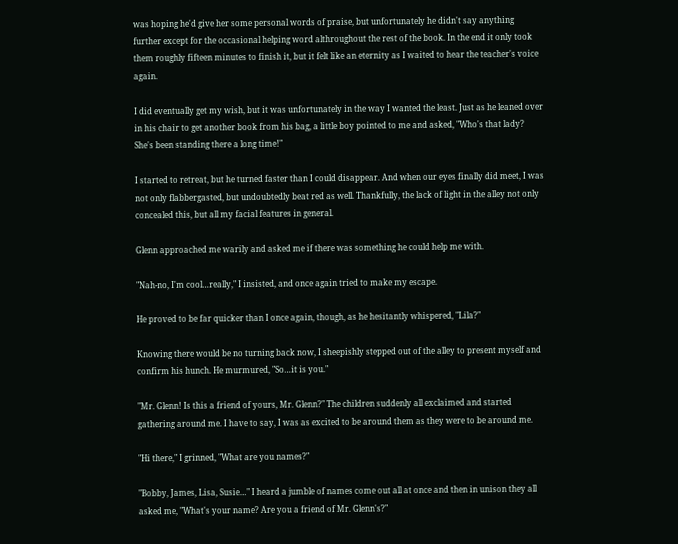was hoping he'd give her some personal words of praise, but unfortunately he didn't say anything further except for the occasional helping word althroughout the rest of the book. In the end it only took them roughly fifteen minutes to finish it, but it felt like an eternity as I waited to hear the teacher's voice again.

I did eventually get my wish, but it was unfortunately in the way I wanted the least. Just as he leaned over in his chair to get another book from his bag, a little boy pointed to me and asked, "Who's that lady? She's been standing there a long time!"

I started to retreat, but he turned faster than I could disappear. And when our eyes finally did meet, I was not only flabbergasted, but undoubtedly beat red as well. Thankfully, the lack of light in the alley not only concealed this, but all my facial features in general.

Glenn approached me warily and asked me if there was something he could help me with.

"Nah-no, I'm cool…really," I insisted, and once again tried to make my escape.

He proved to be far quicker than I once again, though, as he hesitantly whispered, "Lila?"

Knowing there would be no turning back now, I sheepishly stepped out of the alley to present myself and confirm his hunch. He murmured, "So…it is you."

"Mr. Glenn! Is this a friend of yours, Mr. Glenn?" The children suddenly all exclaimed and started gathering around me. I have to say, I was as excited to be around them as they were to be around me.

"Hi there," I grinned, "What are you names?"

"Bobby, James, Lisa, Susie…" I heard a jumble of names come out all at once and then in unison they all asked me, "What's your name? Are you a friend of Mr. Glenn's?"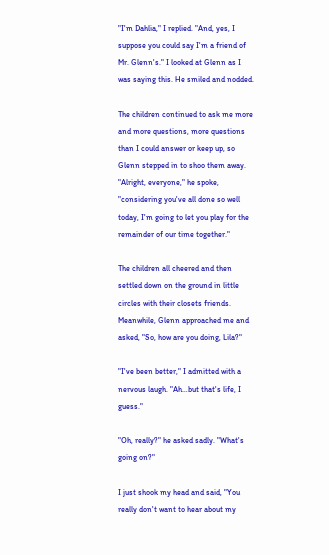"I'm Dahlia," I replied. "And, yes, I suppose you could say I'm a friend of Mr. Glenn's." I looked at Glenn as I was saying this. He smiled and nodded.

The children continued to ask me more and more questions, more questions than I could answer or keep up, so Glenn stepped in to shoo them away. "Alright, everyone," he spoke, "considering you've all done so well today, I'm going to let you play for the remainder of our time together."

The children all cheered and then settled down on the ground in little circles with their closets friends. Meanwhile, Glenn approached me and asked, "So, how are you doing, Lila?"

"I've been better," I admitted with a nervous laugh. "Ah…but that's life, I guess."

"Oh, really?" he asked sadly. "What's going on?"

I just shook my head and said, "You really don't want to hear about my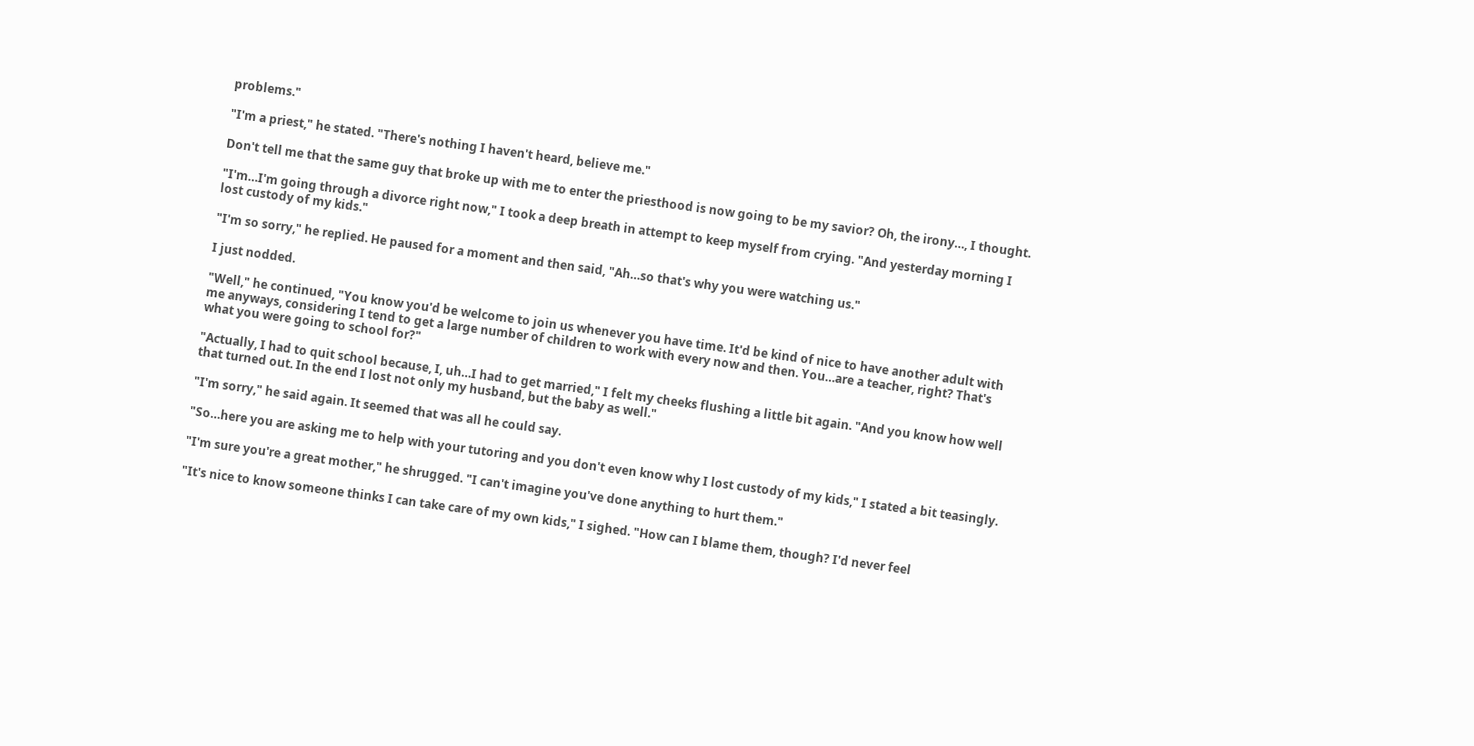problems."

"I'm a priest," he stated. "There's nothing I haven't heard, believe me."

Don't tell me that the same guy that broke up with me to enter the priesthood is now going to be my savior? Oh, the irony…, I thought.

"I'm…I'm going through a divorce right now," I took a deep breath in attempt to keep myself from crying. "And yesterday morning I lost custody of my kids."

"I'm so sorry," he replied. He paused for a moment and then said, "Ah…so that's why you were watching us."

I just nodded.

"Well," he continued, "You know you'd be welcome to join us whenever you have time. It'd be kind of nice to have another adult with me anyways, considering I tend to get a large number of children to work with every now and then. You…are a teacher, right? That's what you were going to school for?"

"Actually, I had to quit school because, I, uh…I had to get married," I felt my cheeks flushing a little bit again. "And you know how well that turned out. In the end I lost not only my husband, but the baby as well."

"I'm sorry," he said again. It seemed that was all he could say.

"So…here you are asking me to help with your tutoring and you don't even know why I lost custody of my kids," I stated a bit teasingly.

"I'm sure you're a great mother," he shrugged. "I can't imagine you've done anything to hurt them."

"It's nice to know someone thinks I can take care of my own kids," I sighed. "How can I blame them, though? I'd never feel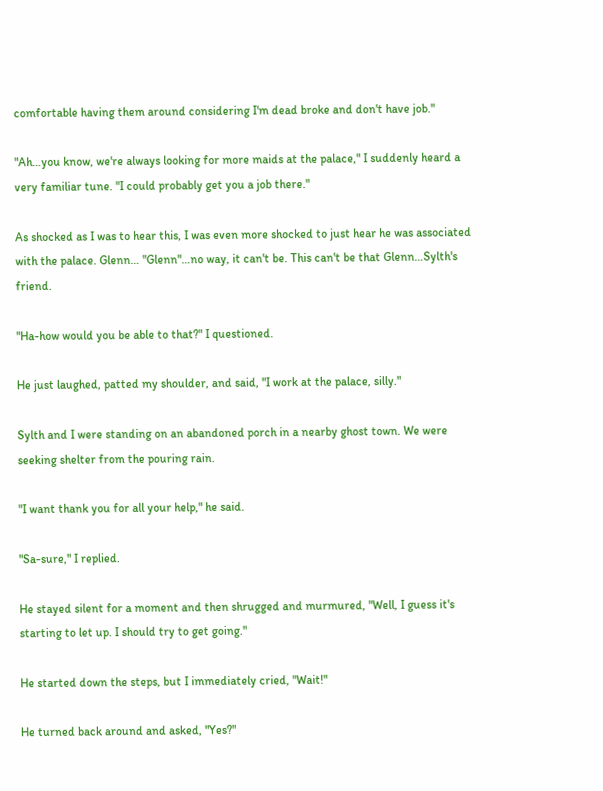comfortable having them around considering I'm dead broke and don't have job."

"Ah…you know, we're always looking for more maids at the palace," I suddenly heard a very familiar tune. "I could probably get you a job there."

As shocked as I was to hear this, I was even more shocked to just hear he was associated with the palace. Glenn… "Glenn"…no way, it can't be. This can't be that Glenn…Sylth's friend.

"Ha-how would you be able to that?" I questioned.

He just laughed, patted my shoulder, and said, "I work at the palace, silly."

Sylth and I were standing on an abandoned porch in a nearby ghost town. We were seeking shelter from the pouring rain.

"I want thank you for all your help," he said.

"Sa-sure," I replied.

He stayed silent for a moment and then shrugged and murmured, "Well, I guess it's starting to let up. I should try to get going."

He started down the steps, but I immediately cried, "Wait!"

He turned back around and asked, "Yes?"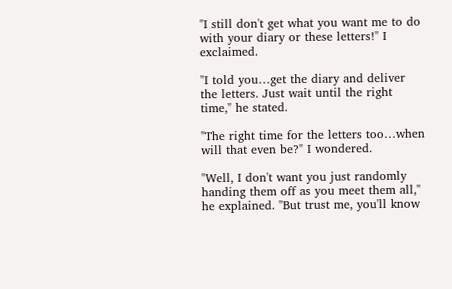"I still don't get what you want me to do with your diary or these letters!" I exclaimed.

"I told you…get the diary and deliver the letters. Just wait until the right time," he stated.

"The right time for the letters too…when will that even be?" I wondered.

"Well, I don't want you just randomly handing them off as you meet them all," he explained. "But trust me, you'll know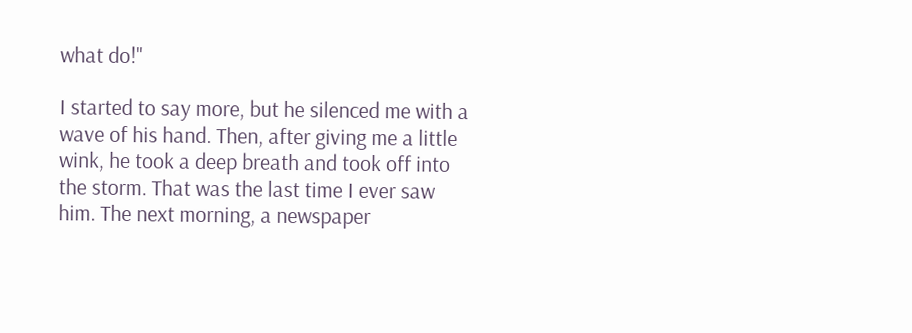what do!"

I started to say more, but he silenced me with a wave of his hand. Then, after giving me a little wink, he took a deep breath and took off into the storm. That was the last time I ever saw him. The next morning, a newspaper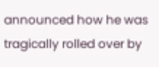announced how he was tragically rolled over by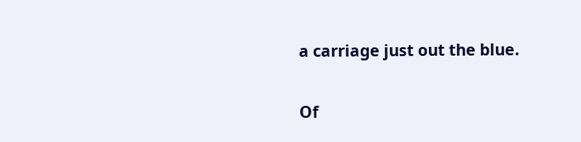a carriage just out the blue.

Of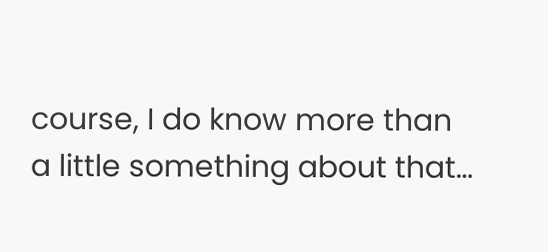course, I do know more than a little something about that…